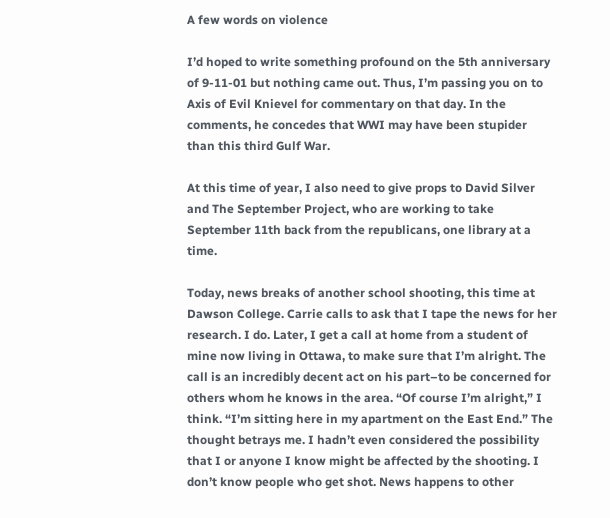A few words on violence

I’d hoped to write something profound on the 5th anniversary of 9-11-01 but nothing came out. Thus, I’m passing you on to Axis of Evil Knievel for commentary on that day. In the comments, he concedes that WWI may have been stupider than this third Gulf War.

At this time of year, I also need to give props to David Silver and The September Project, who are working to take September 11th back from the republicans, one library at a time.

Today, news breaks of another school shooting, this time at Dawson College. Carrie calls to ask that I tape the news for her research. I do. Later, I get a call at home from a student of mine now living in Ottawa, to make sure that I’m alright. The call is an incredibly decent act on his part–to be concerned for others whom he knows in the area. “Of course I’m alright,” I think. “I’m sitting here in my apartment on the East End.” The thought betrays me. I hadn’t even considered the possibility that I or anyone I know might be affected by the shooting. I don’t know people who get shot. News happens to other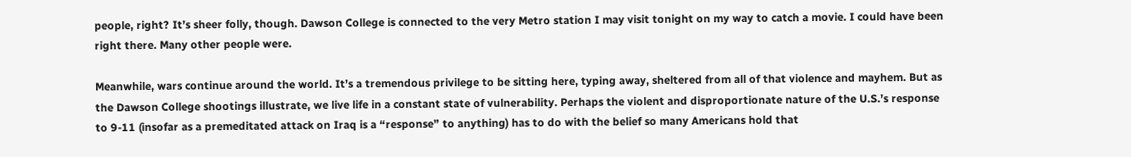people, right? It’s sheer folly, though. Dawson College is connected to the very Metro station I may visit tonight on my way to catch a movie. I could have been right there. Many other people were.

Meanwhile, wars continue around the world. It’s a tremendous privilege to be sitting here, typing away, sheltered from all of that violence and mayhem. But as the Dawson College shootings illustrate, we live life in a constant state of vulnerability. Perhaps the violent and disproportionate nature of the U.S.’s response to 9-11 (insofar as a premeditated attack on Iraq is a “response” to anything) has to do with the belief so many Americans hold that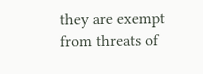they are exempt from threats of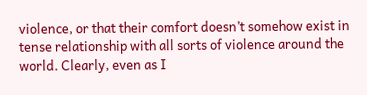violence, or that their comfort doesn’t somehow exist in tense relationship with all sorts of violence around the world. Clearly, even as I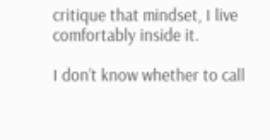critique that mindset, I live comfortably inside it.

I don’t know whether to call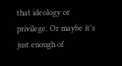that ideology or privilege. Or maybe it’s just enough of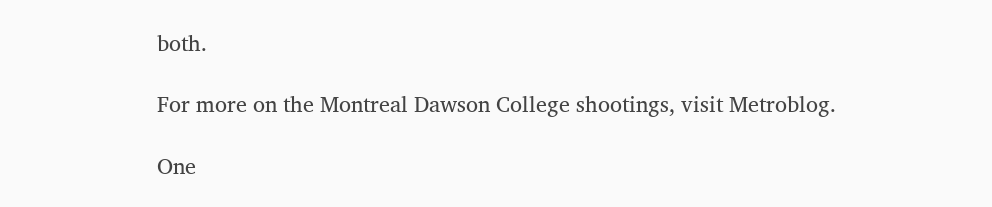both.

For more on the Montreal Dawson College shootings, visit Metroblog.

One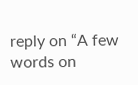reply on “A few words on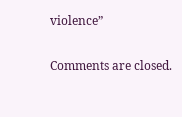violence”

Comments are closed.